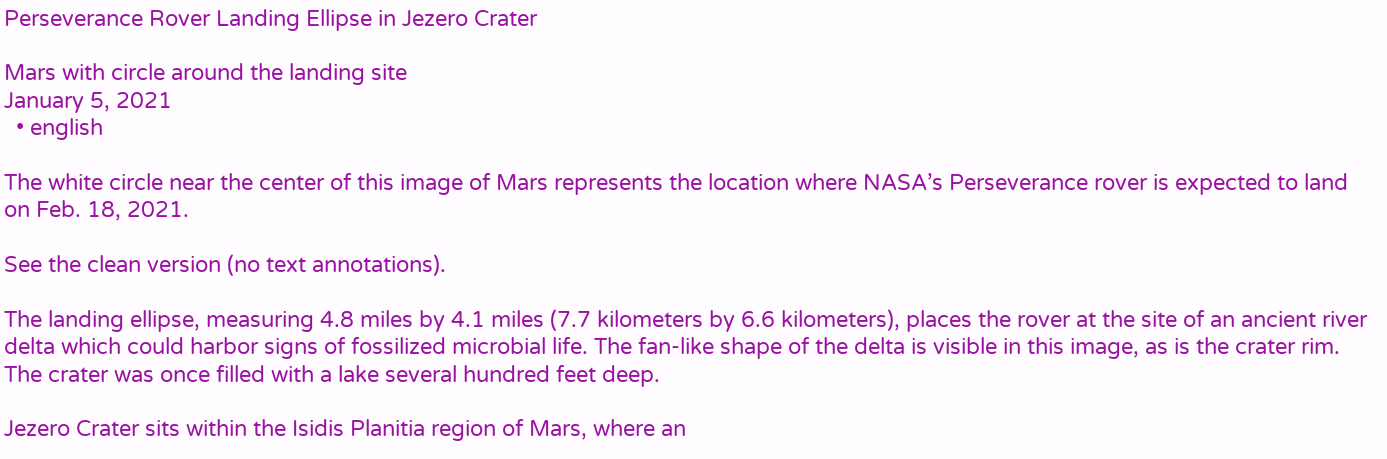Perseverance Rover Landing Ellipse in Jezero Crater

Mars with circle around the landing site
January 5, 2021
  • english

The white circle near the center of this image of Mars represents the location where NASA’s Perseverance rover is expected to land on Feb. 18, 2021.

See the clean version (no text annotations).

The landing ellipse, measuring 4.8 miles by 4.1 miles (7.7 kilometers by 6.6 kilometers), places the rover at the site of an ancient river delta which could harbor signs of fossilized microbial life. The fan-like shape of the delta is visible in this image, as is the crater rim. The crater was once filled with a lake several hundred feet deep.

Jezero Crater sits within the Isidis Planitia region of Mars, where an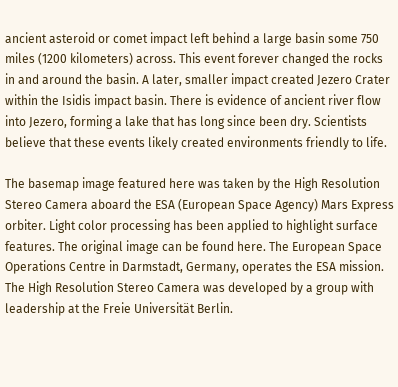ancient asteroid or comet impact left behind a large basin some 750 miles (1200 kilometers) across. This event forever changed the rocks in and around the basin. A later, smaller impact created Jezero Crater within the Isidis impact basin. There is evidence of ancient river flow into Jezero, forming a lake that has long since been dry. Scientists believe that these events likely created environments friendly to life.

The basemap image featured here was taken by the High Resolution Stereo Camera aboard the ESA (European Space Agency) Mars Express orbiter. Light color processing has been applied to highlight surface features. The original image can be found here. The European Space Operations Centre in Darmstadt, Germany, operates the ESA mission. The High Resolution Stereo Camera was developed by a group with leadership at the Freie Universität Berlin.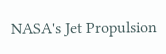NASA's Jet Propulsion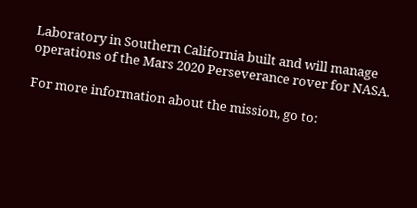Laboratory in Southern California built and will manage operations of the Mars 2020 Perseverance rover for NASA.

For more information about the mission, go to: